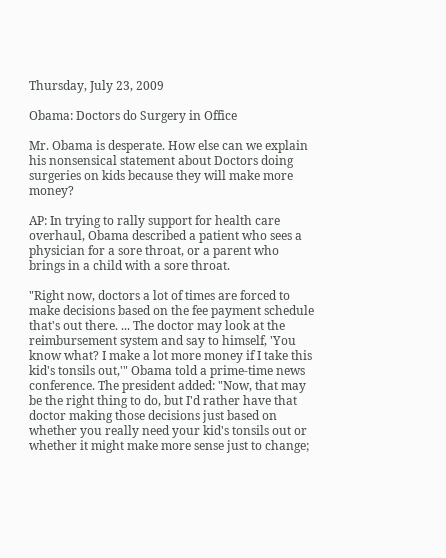Thursday, July 23, 2009

Obama: Doctors do Surgery in Office

Mr. Obama is desperate. How else can we explain his nonsensical statement about Doctors doing surgeries on kids because they will make more money?

AP: In trying to rally support for health care overhaul, Obama described a patient who sees a physician for a sore throat, or a parent who brings in a child with a sore throat.

"Right now, doctors a lot of times are forced to make decisions based on the fee payment schedule that's out there. ... The doctor may look at the reimbursement system and say to himself, 'You know what? I make a lot more money if I take this kid's tonsils out,'" Obama told a prime-time news conference. The president added: "Now, that may be the right thing to do, but I'd rather have that doctor making those decisions just based on whether you really need your kid's tonsils out or whether it might make more sense just to change;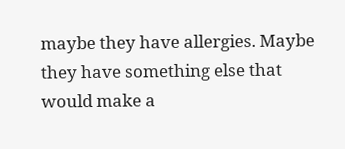maybe they have allergies. Maybe they have something else that would make a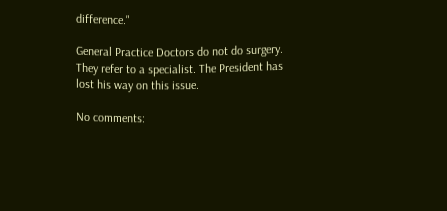difference."

General Practice Doctors do not do surgery. They refer to a specialist. The President has lost his way on this issue.

No comments: